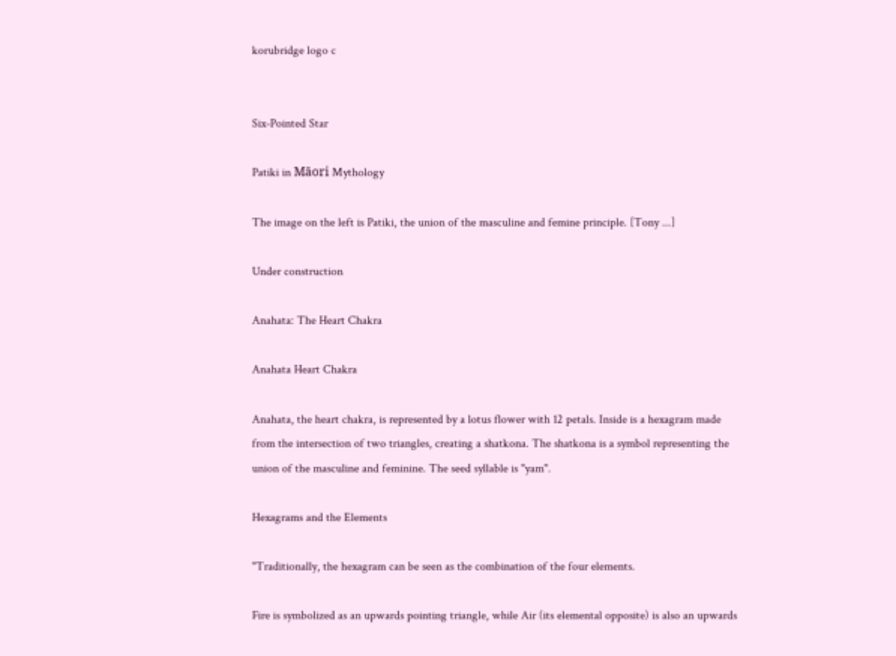korubridge logo c


Six-Pointed Star

Patiki in Māori Mythology

The image on the left is Patiki, the union of the masculine and femine principle. [Tony ...]

Under construction

Anahata: The Heart Chakra

Anahata Heart Chakra

Anahata, the heart chakra, is represented by a lotus flower with 12 petals. Inside is a hexagram made from the intersection of two triangles, creating a shatkona. The shatkona is a symbol representing the union of the masculine and feminine. The seed syllable is "yam".

Hexagrams and the Elements

"Traditionally, the hexagram can be seen as the combination of the four elements.

Fire is symbolized as an upwards pointing triangle, while Air (its elemental opposite) is also an upwards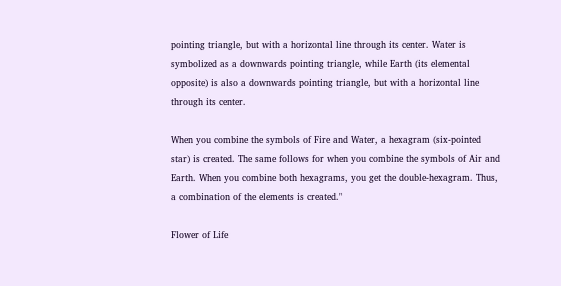pointing triangle, but with a horizontal line through its center. Water is symbolized as a downwards pointing triangle, while Earth (its elemental opposite) is also a downwards pointing triangle, but with a horizontal line through its center.

When you combine the symbols of Fire and Water, a hexagram (six-pointed star) is created. The same follows for when you combine the symbols of Air and Earth. When you combine both hexagrams, you get the double-hexagram. Thus, a combination of the elements is created."

Flower of Life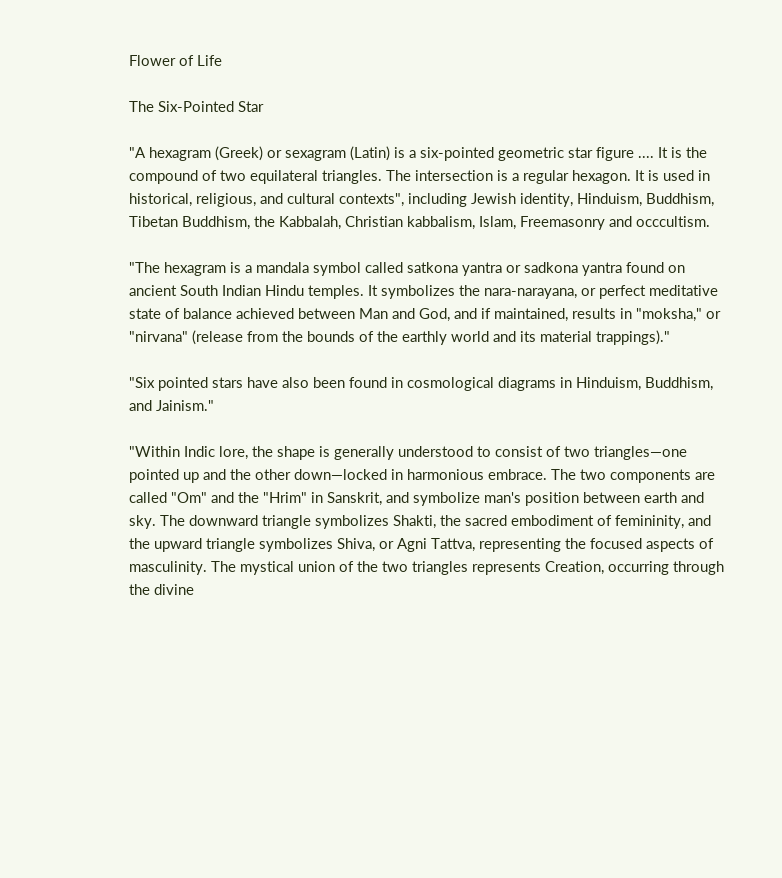Flower of Life

The Six-Pointed Star

"A hexagram (Greek) or sexagram (Latin) is a six-pointed geometric star figure .... It is the compound of two equilateral triangles. The intersection is a regular hexagon. It is used in historical, religious, and cultural contexts", including Jewish identity, Hinduism, Buddhism, Tibetan Buddhism, the Kabbalah, Christian kabbalism, Islam, Freemasonry and occcultism.

"The hexagram is a mandala symbol called satkona yantra or sadkona yantra found on ancient South Indian Hindu temples. It symbolizes the nara-narayana, or perfect meditative state of balance achieved between Man and God, and if maintained, results in "moksha," or "nirvana" (release from the bounds of the earthly world and its material trappings)."

"Six pointed stars have also been found in cosmological diagrams in Hinduism, Buddhism, and Jainism."

"Within Indic lore, the shape is generally understood to consist of two triangles—one pointed up and the other down—locked in harmonious embrace. The two components are called "Om" and the "Hrim" in Sanskrit, and symbolize man's position between earth and sky. The downward triangle symbolizes Shakti, the sacred embodiment of femininity, and the upward triangle symbolizes Shiva, or Agni Tattva, representing the focused aspects of masculinity. The mystical union of the two triangles represents Creation, occurring through the divine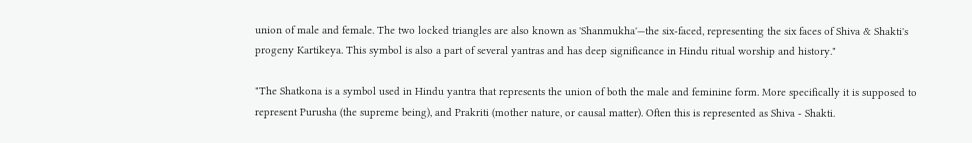union of male and female. The two locked triangles are also known as 'Shanmukha'—the six-faced, representing the six faces of Shiva & Shakti's progeny Kartikeya. This symbol is also a part of several yantras and has deep significance in Hindu ritual worship and history."

"The Shatkona is a symbol used in Hindu yantra that represents the union of both the male and feminine form. More specifically it is supposed to represent Purusha (the supreme being), and Prakriti (mother nature, or causal matter). Often this is represented as Shiva - Shakti.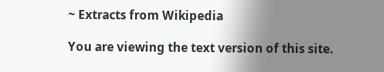~ Extracts from Wikipedia

You are viewing the text version of this site.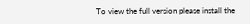To view the full version please install the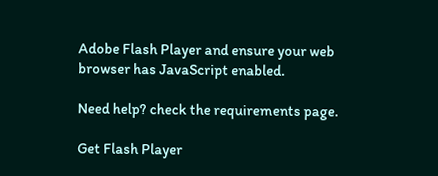Adobe Flash Player and ensure your web browser has JavaScript enabled.

Need help? check the requirements page.

Get Flash Player